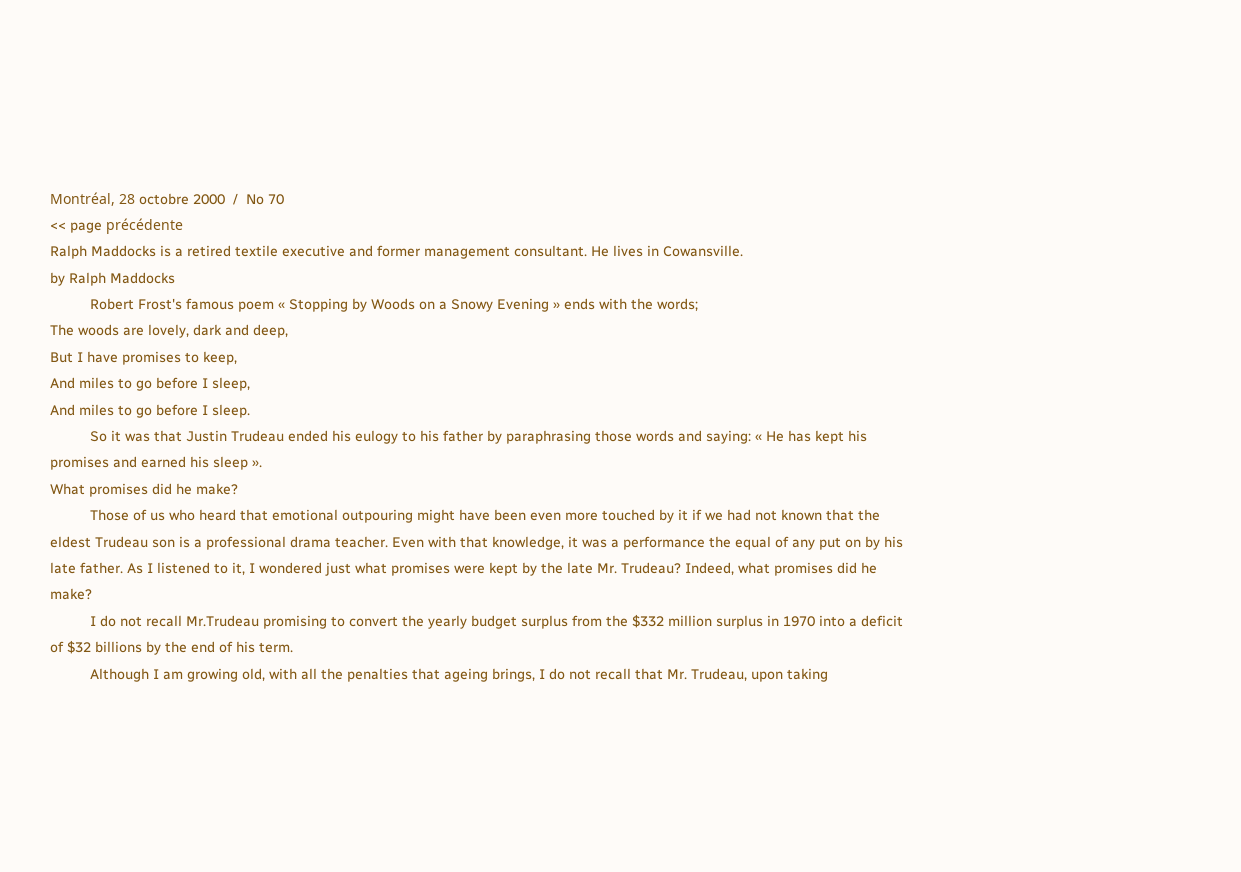Montréal, 28 octobre 2000  /  No 70
<< page précédente
Ralph Maddocks is a retired textile executive and former management consultant. He lives in Cowansville.
by Ralph Maddocks
          Robert Frost's famous poem « Stopping by Woods on a Snowy Evening » ends with the words;
The woods are lovely, dark and deep,
But I have promises to keep,
And miles to go before I sleep,
And miles to go before I sleep.
          So it was that Justin Trudeau ended his eulogy to his father by paraphrasing those words and saying: « He has kept his promises and earned his sleep ».
What promises did he make?
          Those of us who heard that emotional outpouring might have been even more touched by it if we had not known that the eldest Trudeau son is a professional drama teacher. Even with that knowledge, it was a performance the equal of any put on by his late father. As I listened to it, I wondered just what promises were kept by the late Mr. Trudeau? Indeed, what promises did he make?
          I do not recall Mr.Trudeau promising to convert the yearly budget surplus from the $332 million surplus in 1970 into a deficit of $32 billions by the end of his term.
          Although I am growing old, with all the penalties that ageing brings, I do not recall that Mr. Trudeau, upon taking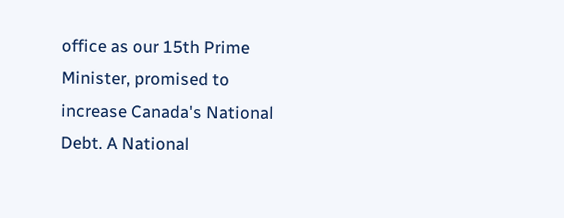office as our 15th Prime Minister, promised to increase Canada's National Debt. A National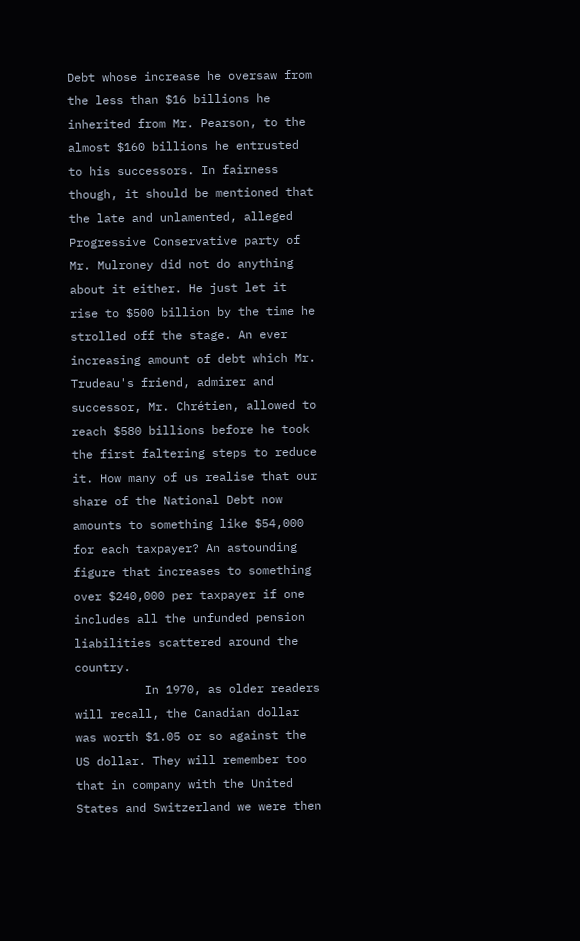Debt whose increase he oversaw from the less than $16 billions he inherited from Mr. Pearson, to the almost $160 billions he entrusted to his successors. In fairness though, it should be mentioned that the late and unlamented, alleged Progressive Conservative party of Mr. Mulroney did not do anything about it either. He just let it rise to $500 billion by the time he strolled off the stage. An ever increasing amount of debt which Mr. Trudeau's friend, admirer and successor, Mr. Chrétien, allowed to reach $580 billions before he took the first faltering steps to reduce it. How many of us realise that our share of the National Debt now amounts to something like $54,000 for each taxpayer? An astounding figure that increases to something over $240,000 per taxpayer if one includes all the unfunded pension liabilities scattered around the country.
          In 1970, as older readers will recall, the Canadian dollar was worth $1.05 or so against the US dollar. They will remember too that in company with the United States and Switzerland we were then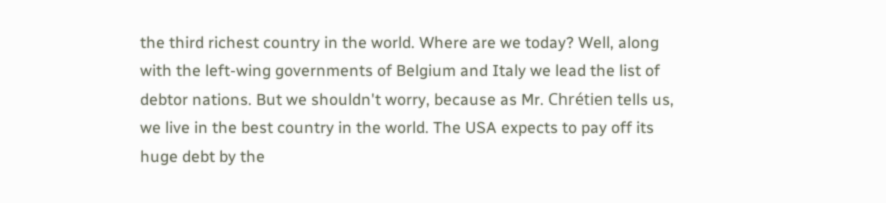the third richest country in the world. Where are we today? Well, along with the left-wing governments of Belgium and Italy we lead the list of debtor nations. But we shouldn't worry, because as Mr. Chrétien tells us, we live in the best country in the world. The USA expects to pay off its huge debt by the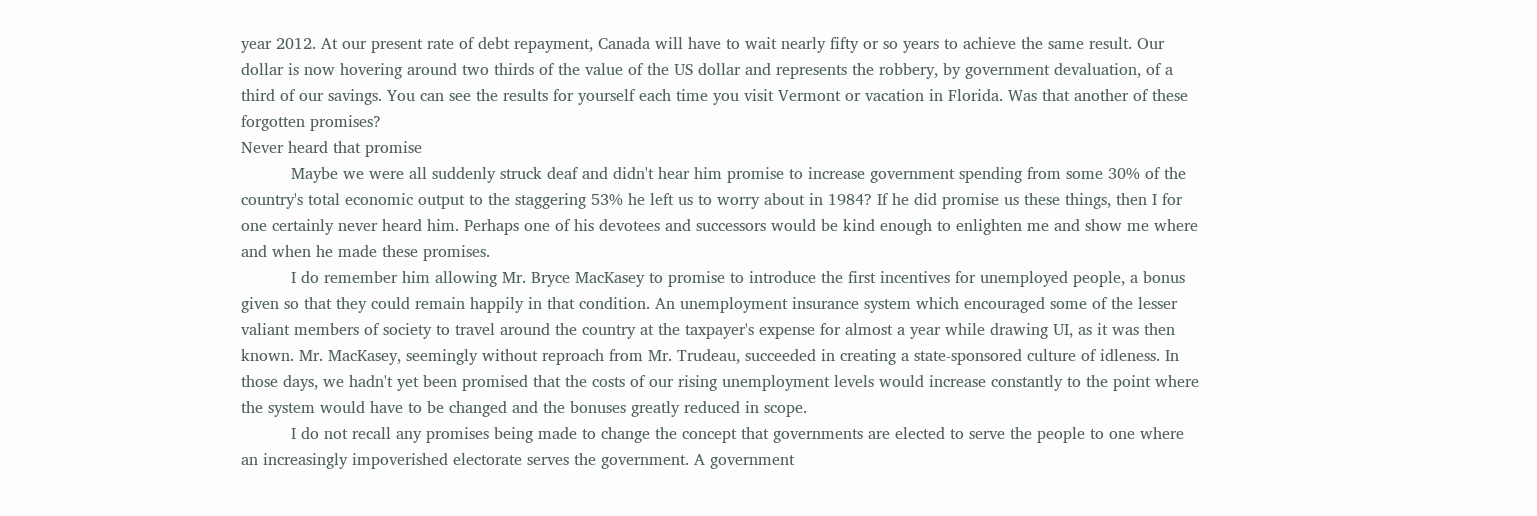year 2012. At our present rate of debt repayment, Canada will have to wait nearly fifty or so years to achieve the same result. Our dollar is now hovering around two thirds of the value of the US dollar and represents the robbery, by government devaluation, of a third of our savings. You can see the results for yourself each time you visit Vermont or vacation in Florida. Was that another of these forgotten promises?
Never heard that promise
          Maybe we were all suddenly struck deaf and didn't hear him promise to increase government spending from some 30% of the country's total economic output to the staggering 53% he left us to worry about in 1984? If he did promise us these things, then I for one certainly never heard him. Perhaps one of his devotees and successors would be kind enough to enlighten me and show me where and when he made these promises.
          I do remember him allowing Mr. Bryce MacKasey to promise to introduce the first incentives for unemployed people, a bonus given so that they could remain happily in that condition. An unemployment insurance system which encouraged some of the lesser valiant members of society to travel around the country at the taxpayer's expense for almost a year while drawing UI, as it was then known. Mr. MacKasey, seemingly without reproach from Mr. Trudeau, succeeded in creating a state-sponsored culture of idleness. In those days, we hadn't yet been promised that the costs of our rising unemployment levels would increase constantly to the point where the system would have to be changed and the bonuses greatly reduced in scope.
          I do not recall any promises being made to change the concept that governments are elected to serve the people to one where an increasingly impoverished electorate serves the government. A government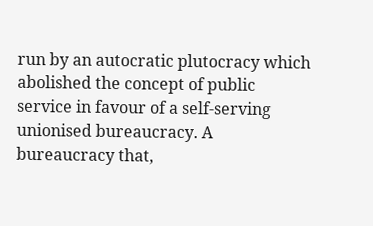run by an autocratic plutocracy which abolished the concept of public service in favour of a self-serving unionised bureaucracy. A bureaucracy that,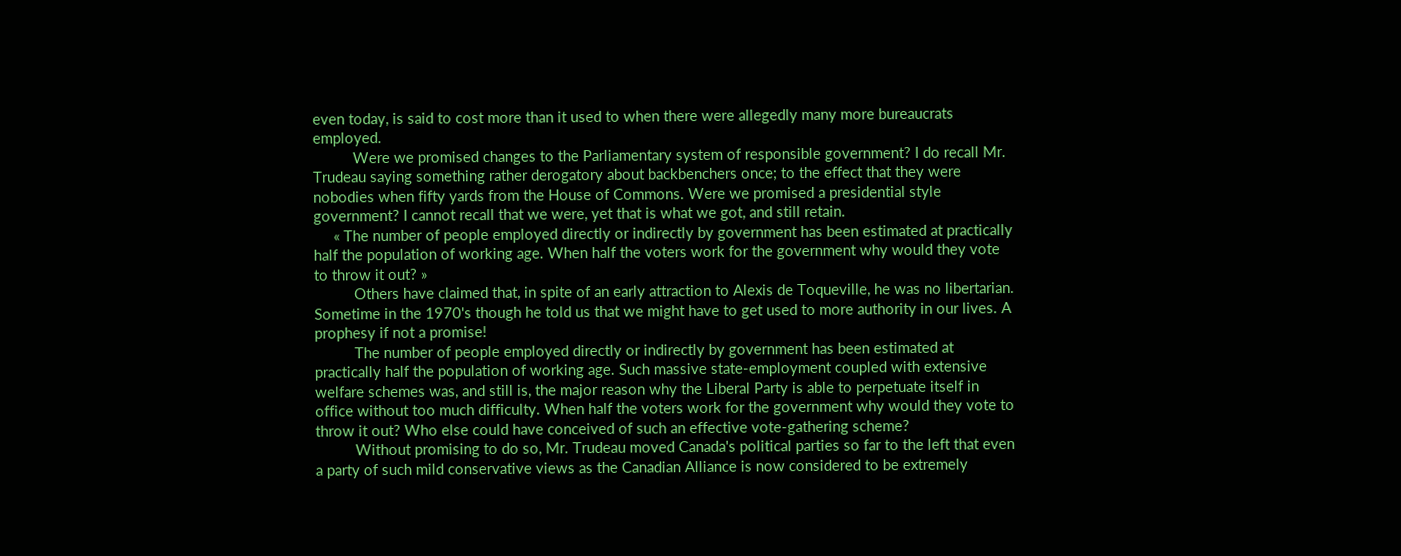even today, is said to cost more than it used to when there were allegedly many more bureaucrats employed.
          Were we promised changes to the Parliamentary system of responsible government? I do recall Mr. Trudeau saying something rather derogatory about backbenchers once; to the effect that they were nobodies when fifty yards from the House of Commons. Were we promised a presidential style government? I cannot recall that we were, yet that is what we got, and still retain.
     « The number of people employed directly or indirectly by government has been estimated at practically half the population of working age. When half the voters work for the government why would they vote to throw it out? »
          Others have claimed that, in spite of an early attraction to Alexis de Toqueville, he was no libertarian. Sometime in the 1970's though he told us that we might have to get used to more authority in our lives. A prophesy if not a promise!
          The number of people employed directly or indirectly by government has been estimated at practically half the population of working age. Such massive state-employment coupled with extensive welfare schemes was, and still is, the major reason why the Liberal Party is able to perpetuate itself in office without too much difficulty. When half the voters work for the government why would they vote to throw it out? Who else could have conceived of such an effective vote-gathering scheme?
          Without promising to do so, Mr. Trudeau moved Canada's political parties so far to the left that even a party of such mild conservative views as the Canadian Alliance is now considered to be extremely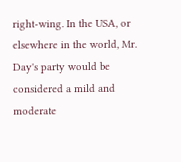right-wing. In the USA, or elsewhere in the world, Mr. Day's party would be considered a mild and moderate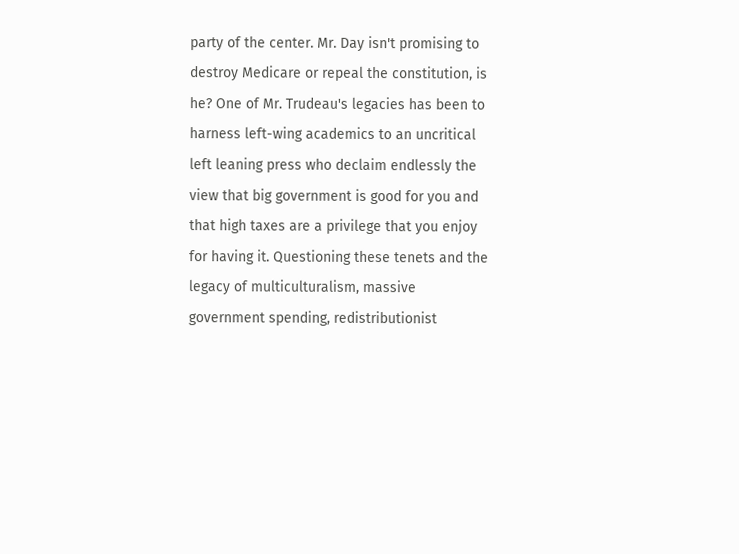party of the center. Mr. Day isn't promising to destroy Medicare or repeal the constitution, is he? One of Mr. Trudeau's legacies has been to harness left-wing academics to an uncritical left leaning press who declaim endlessly the view that big government is good for you and that high taxes are a privilege that you enjoy for having it. Questioning these tenets and the legacy of multiculturalism, massive government spending, redistributionist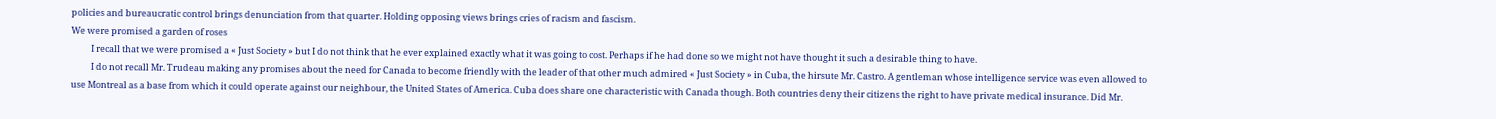policies and bureaucratic control brings denunciation from that quarter. Holding opposing views brings cries of racism and fascism.
We were promised a garden of roses
          I recall that we were promised a « Just Society » but I do not think that he ever explained exactly what it was going to cost. Perhaps if he had done so we might not have thought it such a desirable thing to have.
          I do not recall Mr. Trudeau making any promises about the need for Canada to become friendly with the leader of that other much admired « Just Society » in Cuba, the hirsute Mr. Castro. A gentleman whose intelligence service was even allowed to use Montreal as a base from which it could operate against our neighbour, the United States of America. Cuba does share one characteristic with Canada though. Both countries deny their citizens the right to have private medical insurance. Did Mr.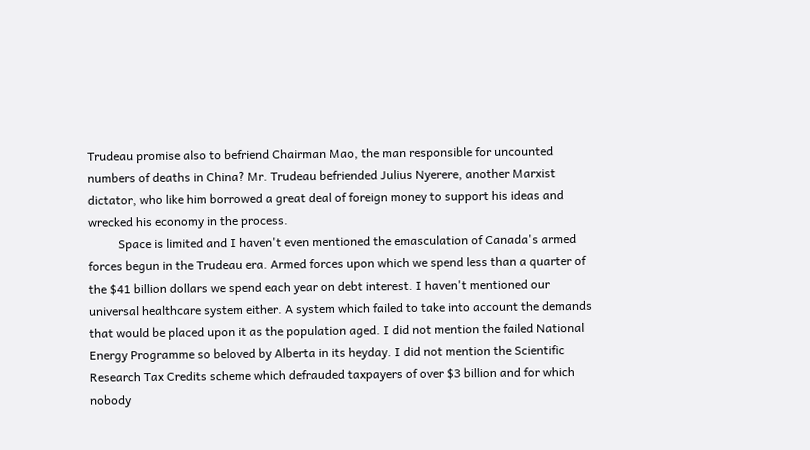Trudeau promise also to befriend Chairman Mao, the man responsible for uncounted numbers of deaths in China? Mr. Trudeau befriended Julius Nyerere, another Marxist dictator, who like him borrowed a great deal of foreign money to support his ideas and wrecked his economy in the process.
          Space is limited and I haven't even mentioned the emasculation of Canada's armed forces begun in the Trudeau era. Armed forces upon which we spend less than a quarter of the $41 billion dollars we spend each year on debt interest. I haven't mentioned our universal healthcare system either. A system which failed to take into account the demands that would be placed upon it as the population aged. I did not mention the failed National Energy Programme so beloved by Alberta in its heyday. I did not mention the Scientific Research Tax Credits scheme which defrauded taxpayers of over $3 billion and for which nobody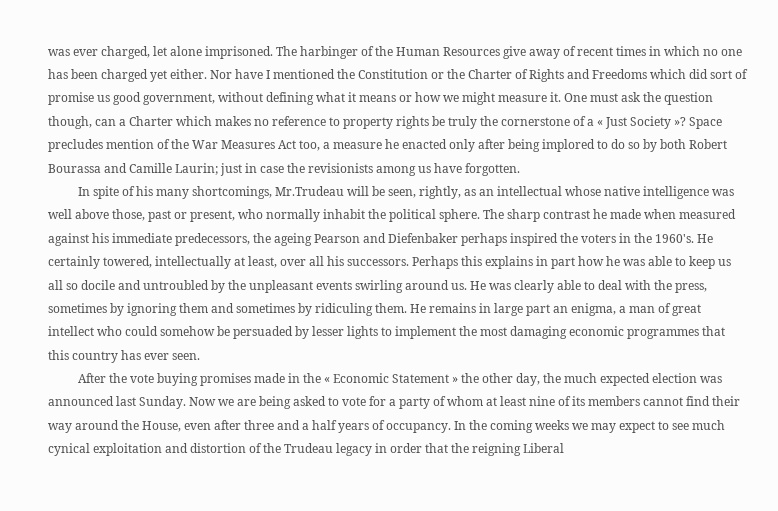was ever charged, let alone imprisoned. The harbinger of the Human Resources give away of recent times in which no one has been charged yet either. Nor have I mentioned the Constitution or the Charter of Rights and Freedoms which did sort of promise us good government, without defining what it means or how we might measure it. One must ask the question though, can a Charter which makes no reference to property rights be truly the cornerstone of a « Just Society »? Space precludes mention of the War Measures Act too, a measure he enacted only after being implored to do so by both Robert Bourassa and Camille Laurin; just in case the revisionists among us have forgotten.
          In spite of his many shortcomings, Mr.Trudeau will be seen, rightly, as an intellectual whose native intelligence was well above those, past or present, who normally inhabit the political sphere. The sharp contrast he made when measured against his immediate predecessors, the ageing Pearson and Diefenbaker perhaps inspired the voters in the 1960's. He certainly towered, intellectually at least, over all his successors. Perhaps this explains in part how he was able to keep us all so docile and untroubled by the unpleasant events swirling around us. He was clearly able to deal with the press, sometimes by ignoring them and sometimes by ridiculing them. He remains in large part an enigma, a man of great intellect who could somehow be persuaded by lesser lights to implement the most damaging economic programmes that this country has ever seen.
          After the vote buying promises made in the « Economic Statement » the other day, the much expected election was announced last Sunday. Now we are being asked to vote for a party of whom at least nine of its members cannot find their way around the House, even after three and a half years of occupancy. In the coming weeks we may expect to see much cynical exploitation and distortion of the Trudeau legacy in order that the reigning Liberal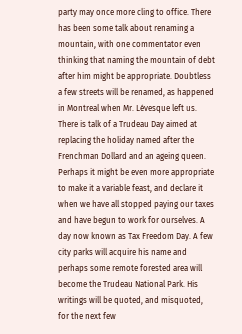party may once more cling to office. There has been some talk about renaming a mountain, with one commentator even thinking that naming the mountain of debt after him might be appropriate. Doubtless a few streets will be renamed, as happened in Montreal when Mr. Lévesque left us. There is talk of a Trudeau Day aimed at replacing the holiday named after the Frenchman Dollard and an ageing queen. Perhaps it might be even more appropriate to make it a variable feast, and declare it when we have all stopped paying our taxes and have begun to work for ourselves. A day now known as Tax Freedom Day. A few city parks will acquire his name and perhaps some remote forested area will become the Trudeau National Park. His writings will be quoted, and misquoted, for the next few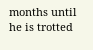months until he is trotted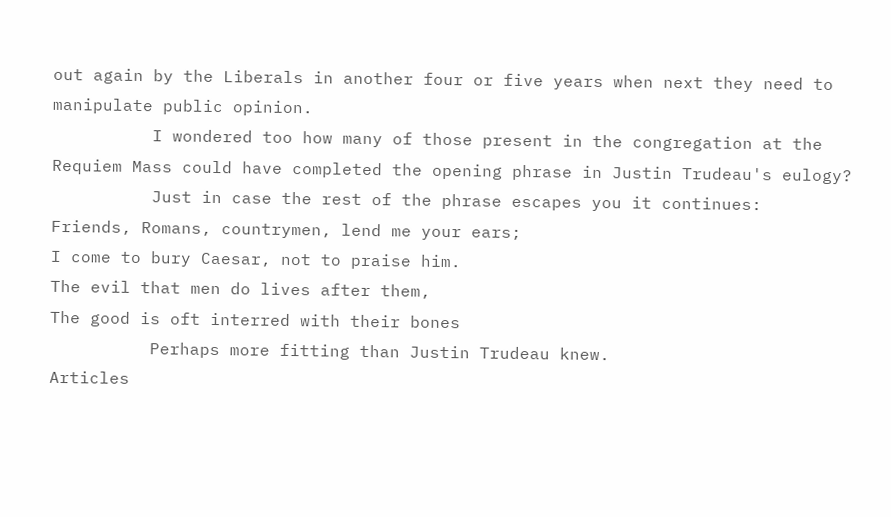out again by the Liberals in another four or five years when next they need to manipulate public opinion.
          I wondered too how many of those present in the congregation at the Requiem Mass could have completed the opening phrase in Justin Trudeau's eulogy?
          Just in case the rest of the phrase escapes you it continues:
Friends, Romans, countrymen, lend me your ears;
I come to bury Caesar, not to praise him.
The evil that men do lives after them,
The good is oft interred with their bones
          Perhaps more fitting than Justin Trudeau knew.
Articles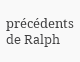précédents de Ralph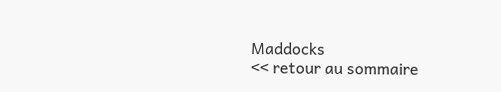Maddocks
<< retour au sommaire